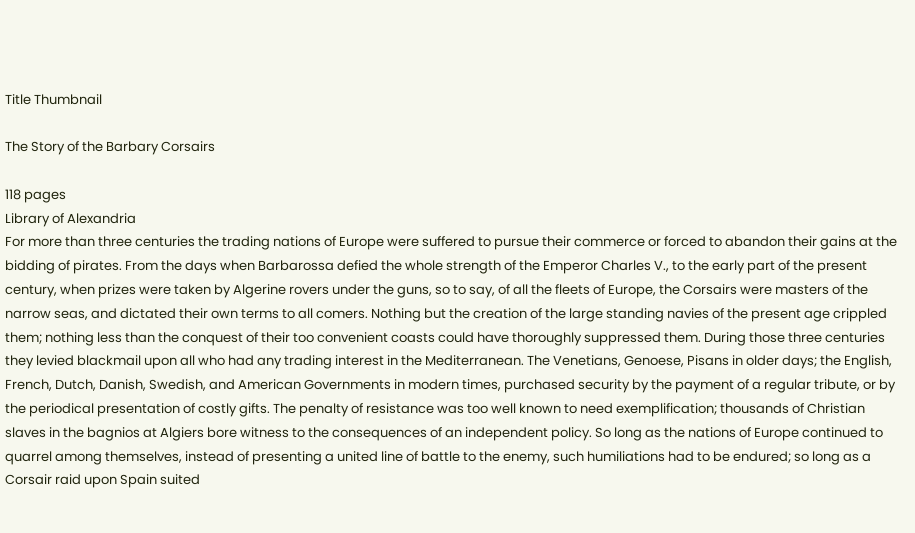Title Thumbnail

The Story of the Barbary Corsairs

118 pages
Library of Alexandria
For more than three centuries the trading nations of Europe were suffered to pursue their commerce or forced to abandon their gains at the bidding of pirates. From the days when Barbarossa defied the whole strength of the Emperor Charles V., to the early part of the present century, when prizes were taken by Algerine rovers under the guns, so to say, of all the fleets of Europe, the Corsairs were masters of the narrow seas, and dictated their own terms to all comers. Nothing but the creation of the large standing navies of the present age crippled them; nothing less than the conquest of their too convenient coasts could have thoroughly suppressed them. During those three centuries they levied blackmail upon all who had any trading interest in the Mediterranean. The Venetians, Genoese, Pisans in older days; the English, French, Dutch, Danish, Swedish, and American Governments in modern times, purchased security by the payment of a regular tribute, or by the periodical presentation of costly gifts. The penalty of resistance was too well known to need exemplification; thousands of Christian slaves in the bagnios at Algiers bore witness to the consequences of an independent policy. So long as the nations of Europe continued to quarrel among themselves, instead of presenting a united line of battle to the enemy, such humiliations had to be endured; so long as a Corsair raid upon Spain suited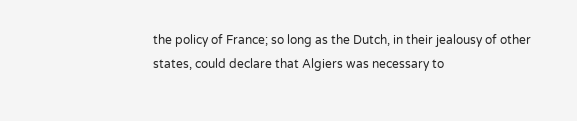the policy of France; so long as the Dutch, in their jealousy of other states, could declare that Algiers was necessary to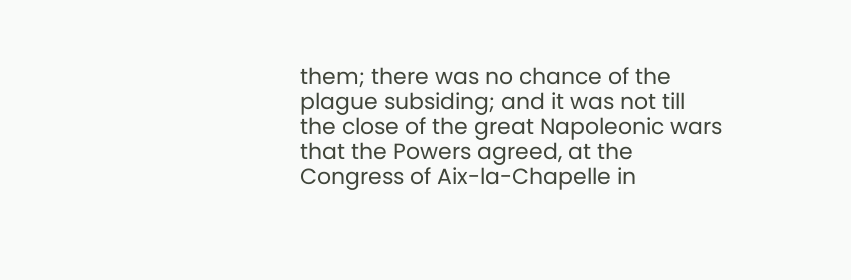them; there was no chance of the plague subsiding; and it was not till the close of the great Napoleonic wars that the Powers agreed, at the Congress of Aix-la-Chapelle in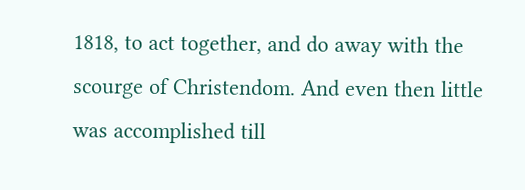1818, to act together, and do away with the scourge of Christendom. And even then little was accomplished till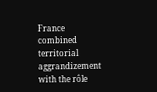France combined territorial aggrandizement with the rôle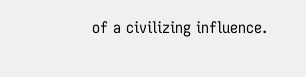of a civilizing influence.